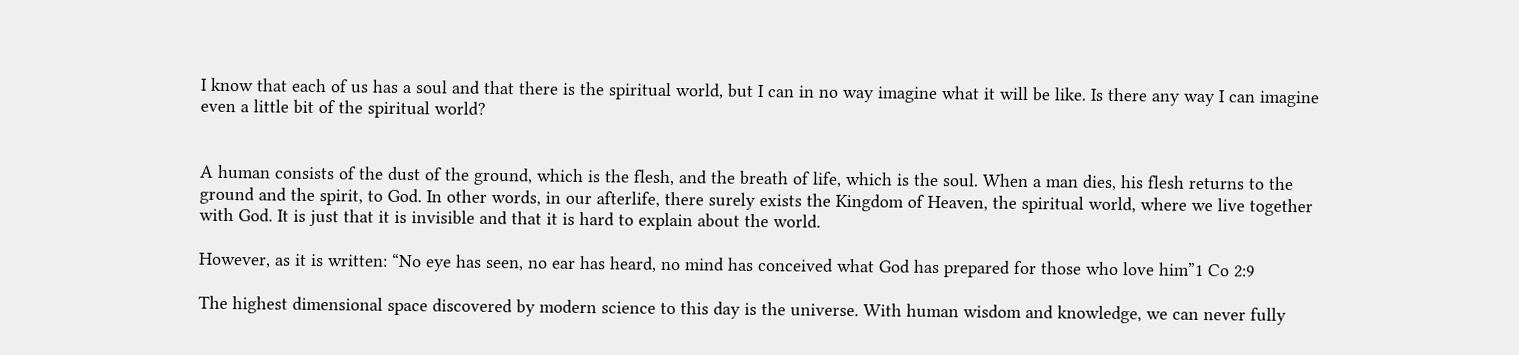I know that each of us has a soul and that there is the spiritual world, but I can in no way imagine what it will be like. Is there any way I can imagine even a little bit of the spiritual world?


A human consists of the dust of the ground, which is the flesh, and the breath of life, which is the soul. When a man dies, his flesh returns to the ground and the spirit, to God. In other words, in our afterlife, there surely exists the Kingdom of Heaven, the spiritual world, where we live together with God. It is just that it is invisible and that it is hard to explain about the world.

However, as it is written: “No eye has seen, no ear has heard, no mind has conceived what God has prepared for those who love him”1 Co 2:9

The highest dimensional space discovered by modern science to this day is the universe. With human wisdom and knowledge, we can never fully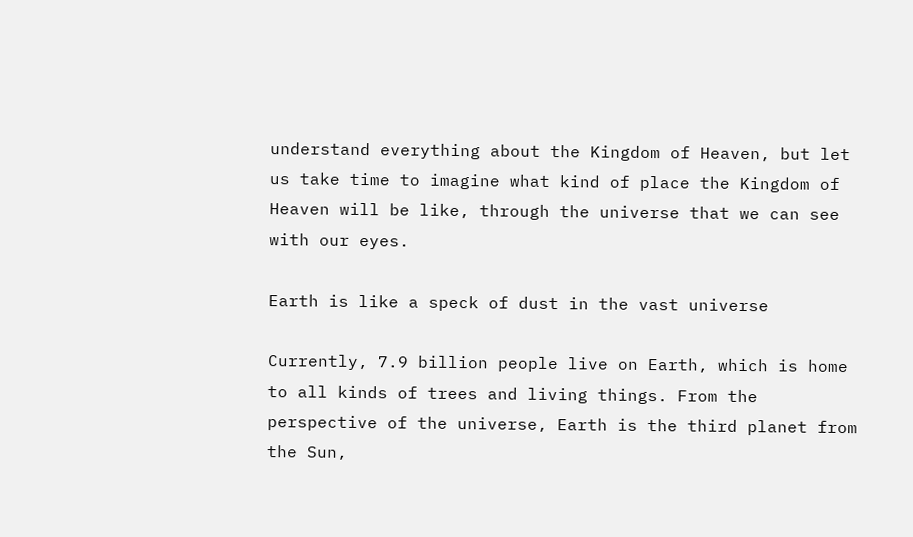understand everything about the Kingdom of Heaven, but let us take time to imagine what kind of place the Kingdom of Heaven will be like, through the universe that we can see with our eyes.

Earth is like a speck of dust in the vast universe

Currently, 7.9 billion people live on Earth, which is home to all kinds of trees and living things. From the perspective of the universe, Earth is the third planet from the Sun,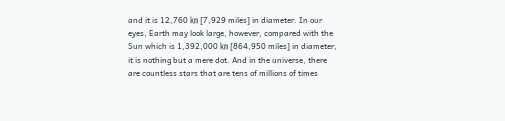and it is 12,760 ㎞ [7,929 miles] in diameter. In our eyes, Earth may look large, however, compared with the Sun which is 1,392,000 ㎞ [864,950 miles] in diameter, it is nothing but a mere dot. And in the universe, there are countless stars that are tens of millions of times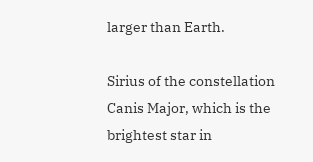larger than Earth.

Sirius of the constellation Canis Major, which is the brightest star in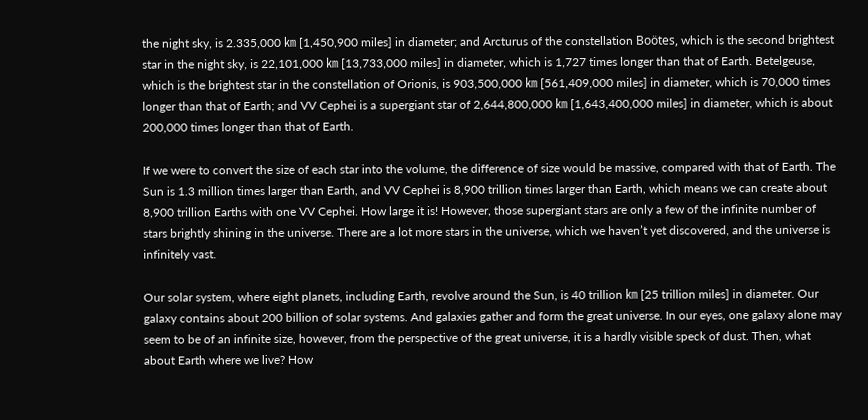the night sky, is 2.335,000 ㎞ [1,450,900 miles] in diameter; and Arcturus of the constellation Boötes, which is the second brightest star in the night sky, is 22,101,000 ㎞ [13,733,000 miles] in diameter, which is 1,727 times longer than that of Earth. Betelgeuse, which is the brightest star in the constellation of Orionis, is 903,500,000 ㎞ [561,409,000 miles] in diameter, which is 70,000 times longer than that of Earth; and VV Cephei is a supergiant star of 2,644,800,000 ㎞ [1,643,400,000 miles] in diameter, which is about 200,000 times longer than that of Earth.

If we were to convert the size of each star into the volume, the difference of size would be massive, compared with that of Earth. The Sun is 1.3 million times larger than Earth, and VV Cephei is 8,900 trillion times larger than Earth, which means we can create about 8,900 trillion Earths with one VV Cephei. How large it is! However, those supergiant stars are only a few of the infinite number of stars brightly shining in the universe. There are a lot more stars in the universe, which we haven’t yet discovered, and the universe is infinitely vast.

Our solar system, where eight planets, including Earth, revolve around the Sun, is 40 trillion ㎞ [25 trillion miles] in diameter. Our galaxy contains about 200 billion of solar systems. And galaxies gather and form the great universe. In our eyes, one galaxy alone may seem to be of an infinite size, however, from the perspective of the great universe, it is a hardly visible speck of dust. Then, what about Earth where we live? How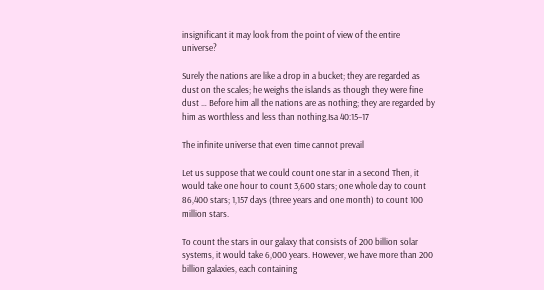insignificant it may look from the point of view of the entire universe?

Surely the nations are like a drop in a bucket; they are regarded as dust on the scales; he weighs the islands as though they were fine dust … Before him all the nations are as nothing; they are regarded by him as worthless and less than nothing.Isa 40:15–17

The infinite universe that even time cannot prevail

Let us suppose that we could count one star in a second Then, it would take one hour to count 3,600 stars; one whole day to count 86,400 stars; 1,157 days (three years and one month) to count 100 million stars.

To count the stars in our galaxy that consists of 200 billion solar systems, it would take 6,000 years. However, we have more than 200 billion galaxies, each containing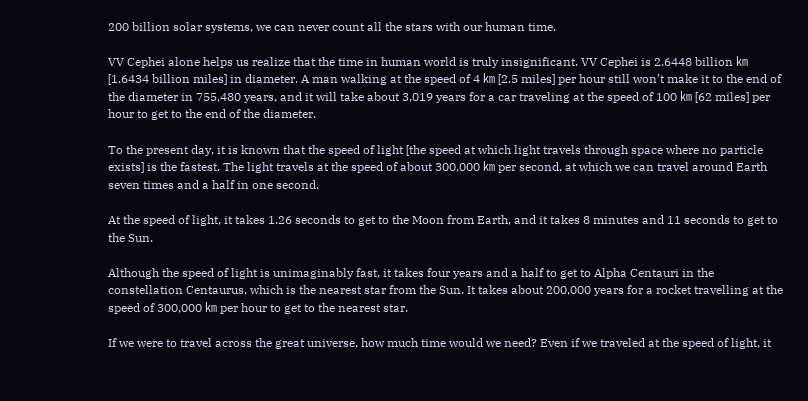200 billion solar systems, we can never count all the stars with our human time.

VV Cephei alone helps us realize that the time in human world is truly insignificant. VV Cephei is 2.6448 billion ㎞ [1.6434 billion miles] in diameter. A man walking at the speed of 4 ㎞ [2.5 miles] per hour still won’t make it to the end of the diameter in 755,480 years, and it will take about 3,019 years for a car traveling at the speed of 100 ㎞ [62 miles] per hour to get to the end of the diameter.

To the present day, it is known that the speed of light [the speed at which light travels through space where no particle exists] is the fastest. The light travels at the speed of about 300,000 ㎞ per second, at which we can travel around Earth seven times and a half in one second.

At the speed of light, it takes 1.26 seconds to get to the Moon from Earth, and it takes 8 minutes and 11 seconds to get to the Sun.

Although the speed of light is unimaginably fast, it takes four years and a half to get to Alpha Centauri in the constellation Centaurus, which is the nearest star from the Sun. It takes about 200,000 years for a rocket travelling at the speed of 300,000 ㎞ per hour to get to the nearest star.

If we were to travel across the great universe, how much time would we need? Even if we traveled at the speed of light, it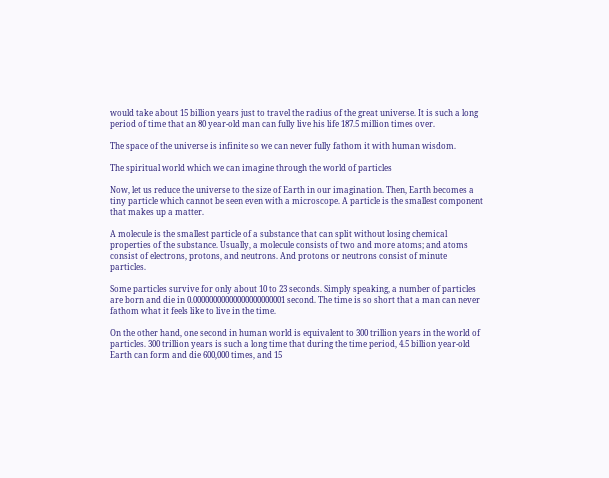would take about 15 billion years just to travel the radius of the great universe. It is such a long period of time that an 80 year-old man can fully live his life 187.5 million times over.

The space of the universe is infinite so we can never fully fathom it with human wisdom.

The spiritual world which we can imagine through the world of particles

Now, let us reduce the universe to the size of Earth in our imagination. Then, Earth becomes a tiny particle which cannot be seen even with a microscope. A particle is the smallest component that makes up a matter.

A molecule is the smallest particle of a substance that can split without losing chemical properties of the substance. Usually, a molecule consists of two and more atoms; and atoms consist of electrons, protons, and neutrons. And protons or neutrons consist of minute particles.

Some particles survive for only about 10 to 23 seconds. Simply speaking, a number of particles are born and die in 0.00000000000000000000001 second. The time is so short that a man can never fathom what it feels like to live in the time.

On the other hand, one second in human world is equivalent to 300 trillion years in the world of particles. 300 trillion years is such a long time that during the time period, 4.5 billion year-old Earth can form and die 600,000 times, and 15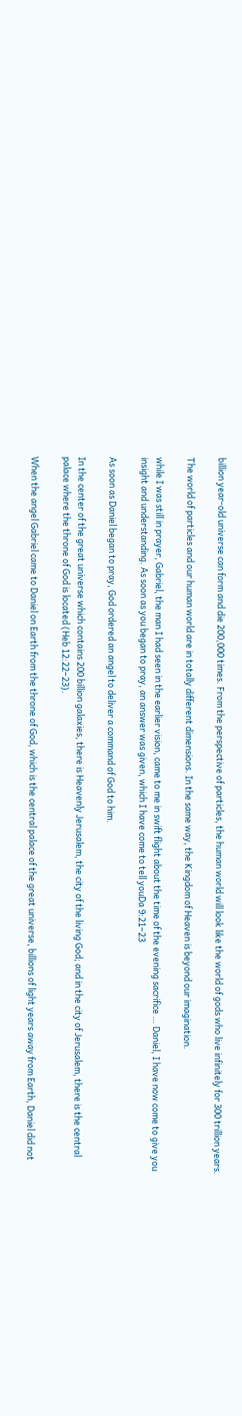billion year-old universe can form and die 200,000 times. From the perspective of particles, the human world will look like the world of gods who live infinitely for 300 trillion years.

The world of particles and our human world are in totally different dimensions. In the same way, the Kingdom of Heaven is beyond our imagination.

while I was still in prayer, Gabriel, the man I had seen in the earlier vision, came to me in swift flight about the time of the evening sacrifice … Daniel, I have now come to give you insight and understanding. As soon as you began to pray, an answer was given, which I have come to tell youDa 9:21–23

As soon as Daniel began to pray, God ordered an angel to deliver a command of God to him.

In the center of the great universe which contains 200 billion galaxies, there is Heavenly Jerusalem, the city of the living God; and in the city of Jerusalem, there is the central palace where the throne of God is located (Heb 12:22–23).

When the angel Gabriel came to Daniel on Earth from the throne of God, which is the central palace of the great universe, billions of light years away from Earth, Daniel did not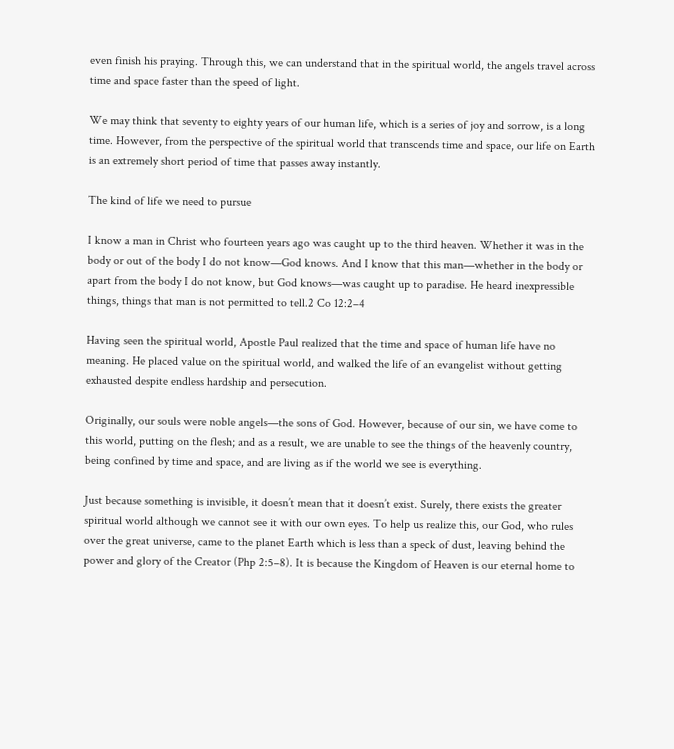even finish his praying. Through this, we can understand that in the spiritual world, the angels travel across time and space faster than the speed of light.

We may think that seventy to eighty years of our human life, which is a series of joy and sorrow, is a long time. However, from the perspective of the spiritual world that transcends time and space, our life on Earth is an extremely short period of time that passes away instantly.

The kind of life we need to pursue

I know a man in Christ who fourteen years ago was caught up to the third heaven. Whether it was in the body or out of the body I do not know—God knows. And I know that this man—whether in the body or apart from the body I do not know, but God knows—was caught up to paradise. He heard inexpressible things, things that man is not permitted to tell.2 Co 12:2–4

Having seen the spiritual world, Apostle Paul realized that the time and space of human life have no meaning. He placed value on the spiritual world, and walked the life of an evangelist without getting exhausted despite endless hardship and persecution.

Originally, our souls were noble angels—the sons of God. However, because of our sin, we have come to this world, putting on the flesh; and as a result, we are unable to see the things of the heavenly country, being confined by time and space, and are living as if the world we see is everything.

Just because something is invisible, it doesn’t mean that it doesn’t exist. Surely, there exists the greater spiritual world although we cannot see it with our own eyes. To help us realize this, our God, who rules over the great universe, came to the planet Earth which is less than a speck of dust, leaving behind the power and glory of the Creator (Php 2:5–8). It is because the Kingdom of Heaven is our eternal home to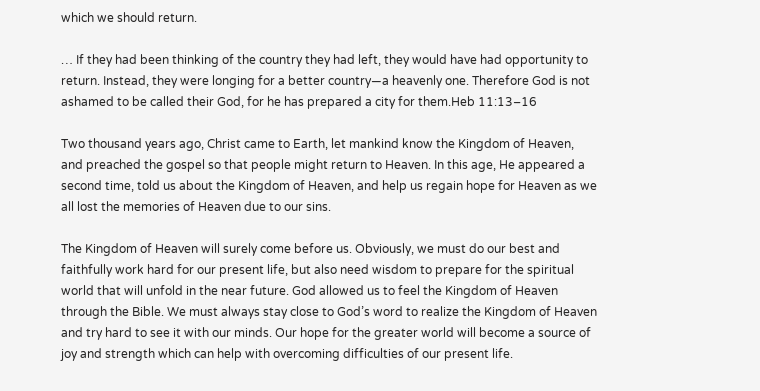which we should return.

… If they had been thinking of the country they had left, they would have had opportunity to return. Instead, they were longing for a better country—a heavenly one. Therefore God is not ashamed to be called their God, for he has prepared a city for them.Heb 11:13–16

Two thousand years ago, Christ came to Earth, let mankind know the Kingdom of Heaven, and preached the gospel so that people might return to Heaven. In this age, He appeared a second time, told us about the Kingdom of Heaven, and help us regain hope for Heaven as we all lost the memories of Heaven due to our sins.

The Kingdom of Heaven will surely come before us. Obviously, we must do our best and faithfully work hard for our present life, but also need wisdom to prepare for the spiritual world that will unfold in the near future. God allowed us to feel the Kingdom of Heaven through the Bible. We must always stay close to God’s word to realize the Kingdom of Heaven and try hard to see it with our minds. Our hope for the greater world will become a source of joy and strength which can help with overcoming difficulties of our present life.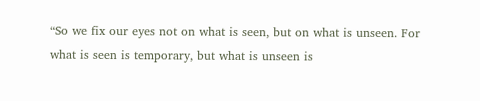“So we fix our eyes not on what is seen, but on what is unseen. For what is seen is temporary, but what is unseen is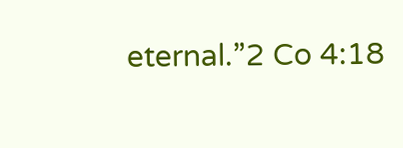eternal.”2 Co 4:18